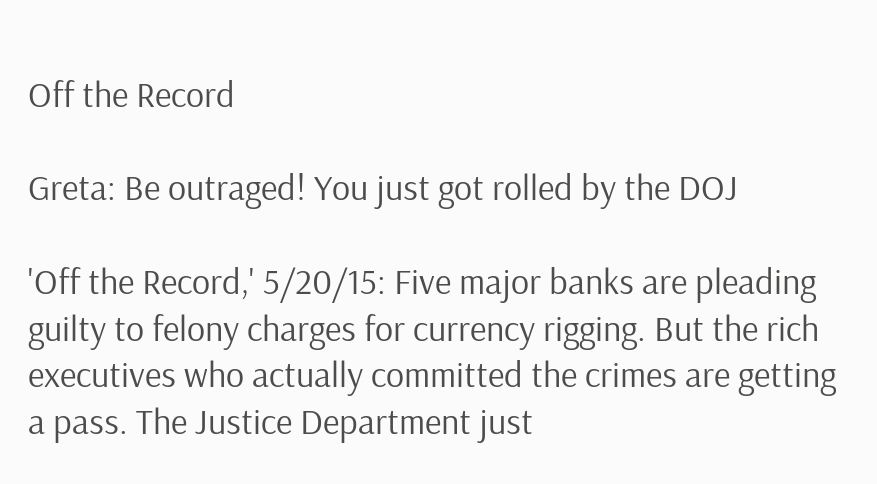Off the Record

Greta: Be outraged! You just got rolled by the DOJ

'Off the Record,' 5/20/15: Five major banks are pleading guilty to felony charges for currency rigging. But the rich executives who actually committed the crimes are getting a pass. The Justice Department just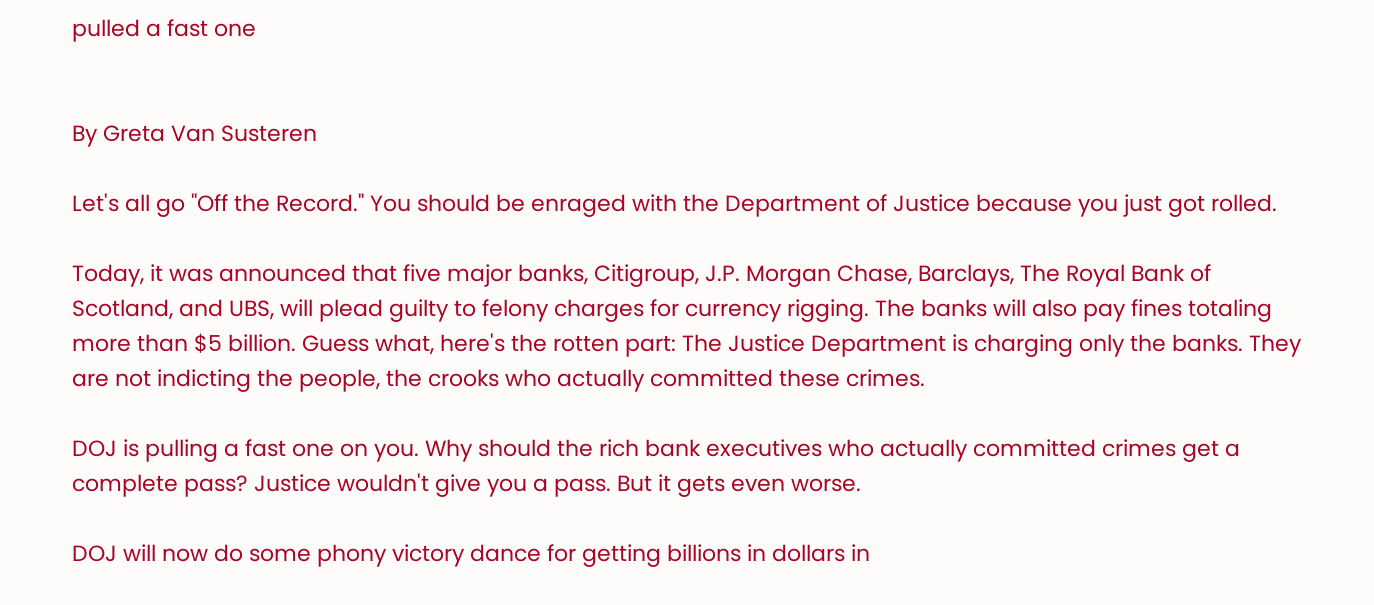pulled a fast one


By Greta Van Susteren

Let's all go "Off the Record." You should be enraged with the Department of Justice because you just got rolled.

Today, it was announced that five major banks, Citigroup, J.P. Morgan Chase, Barclays, The Royal Bank of Scotland, and UBS, will plead guilty to felony charges for currency rigging. The banks will also pay fines totaling more than $5 billion. Guess what, here's the rotten part: The Justice Department is charging only the banks. They are not indicting the people, the crooks who actually committed these crimes.

DOJ is pulling a fast one on you. Why should the rich bank executives who actually committed crimes get a complete pass? Justice wouldn't give you a pass. But it gets even worse.

DOJ will now do some phony victory dance for getting billions in dollars in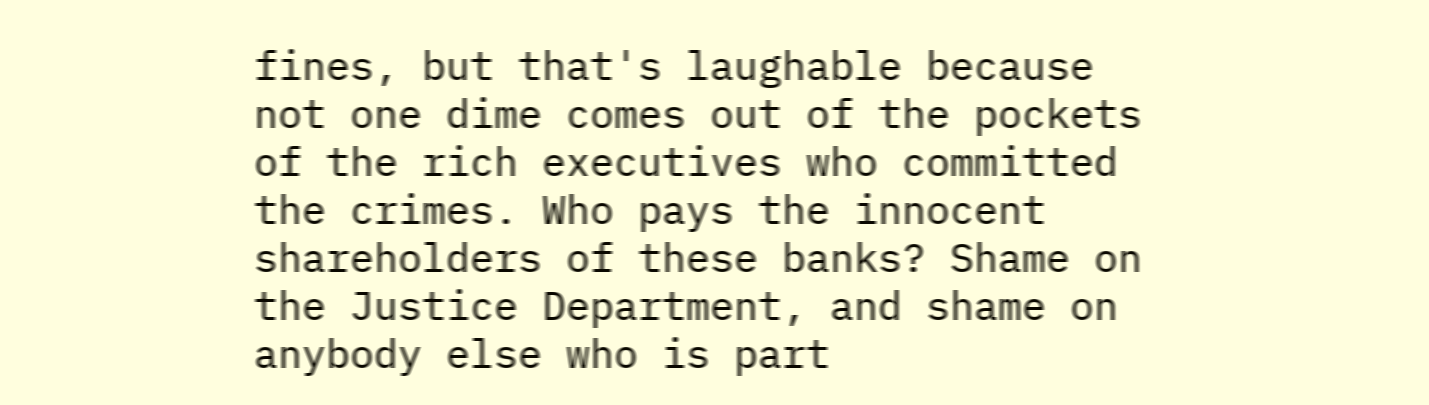fines, but that's laughable because not one dime comes out of the pockets of the rich executives who committed the crimes. Who pays the innocent shareholders of these banks? Shame on the Justice Department, and shame on anybody else who is part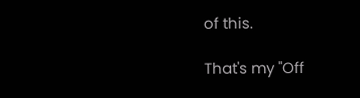of this.

That's my "Off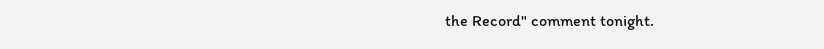the Record" comment tonight.